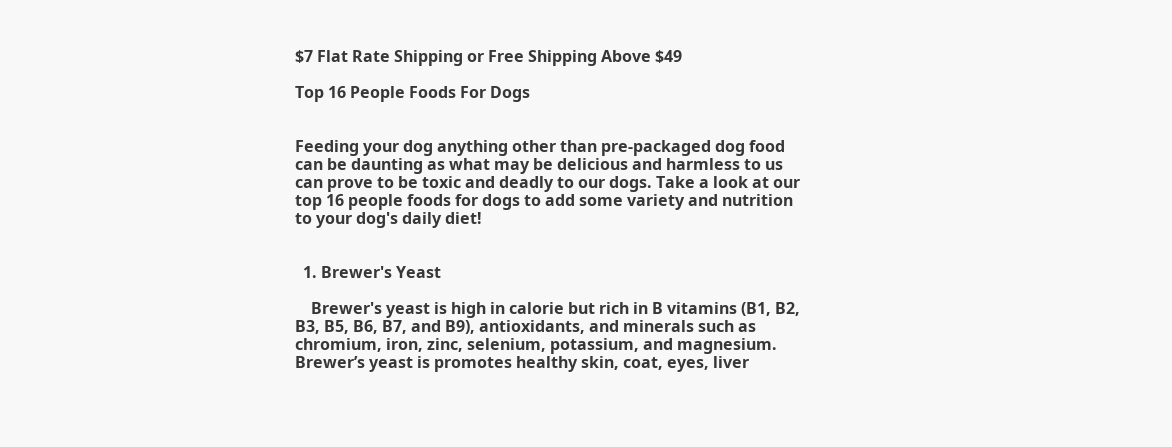$7 Flat Rate Shipping or Free Shipping Above $49

Top 16 People Foods For Dogs


Feeding your dog anything other than pre-packaged dog food can be daunting as what may be delicious and harmless to us can prove to be toxic and deadly to our dogs. Take a look at our top 16 people foods for dogs to add some variety and nutrition to your dog's daily diet!


  1. Brewer's Yeast

    Brewer's yeast is high in calorie but rich in B vitamins (B1, B2, B3, B5, B6, B7, and B9), antioxidants, and minerals such as chromium, iron, zinc, selenium, potassium, and magnesium. Brewer’s yeast is promotes healthy skin, coat, eyes, liver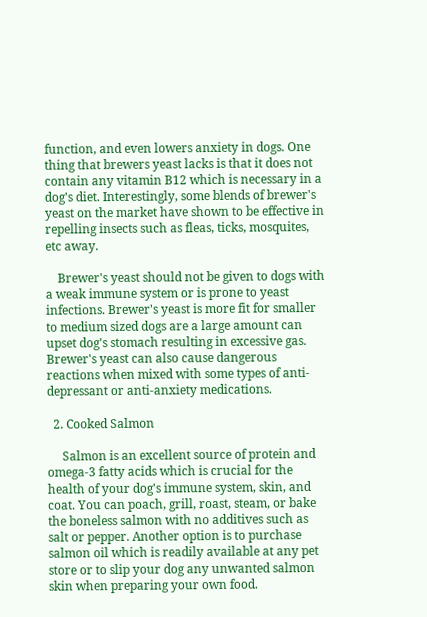function, and even lowers anxiety in dogs. One thing that brewers yeast lacks is that it does not contain any vitamin B12 which is necessary in a dog's diet. Interestingly, some blends of brewer's yeast on the market have shown to be effective in repelling insects such as fleas, ticks, mosquites, etc away.

    Brewer's yeast should not be given to dogs with a weak immune system or is prone to yeast infections. Brewer's yeast is more fit for smaller to medium sized dogs are a large amount can upset dog's stomach resulting in excessive gas. Brewer's yeast can also cause dangerous reactions when mixed with some types of anti-depressant or anti-anxiety medications.

  2. Cooked Salmon

     Salmon is an excellent source of protein and omega-3 fatty acids which is crucial for the health of your dog's immune system, skin, and coat. You can poach, grill, roast, steam, or bake the boneless salmon with no additives such as salt or pepper. Another option is to purchase salmon oil which is readily available at any pet store or to slip your dog any unwanted salmon skin when preparing your own food.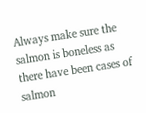Always make sure the salmon is boneless as there have been cases of salmon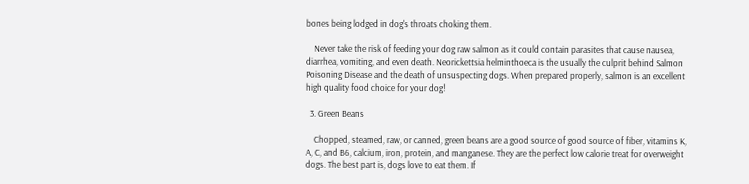bones being lodged in dog's throats choking them.

    Never take the risk of feeding your dog raw salmon as it could contain parasites that cause nausea, diarrhea, vomiting, and even death. Neorickettsia helminthoeca is the usually the culprit behind Salmon Poisoning Disease and the death of unsuspecting dogs. When prepared properly, salmon is an excellent high quality food choice for your dog!

  3. Green Beans

    Chopped, steamed, raw, or canned, green beans are a good source of good source of fiber, vitamins K, A, C, and B6, calcium, iron, protein, and manganese. They are the perfect low calorie treat for overweight dogs. The best part is, dogs love to eat them. If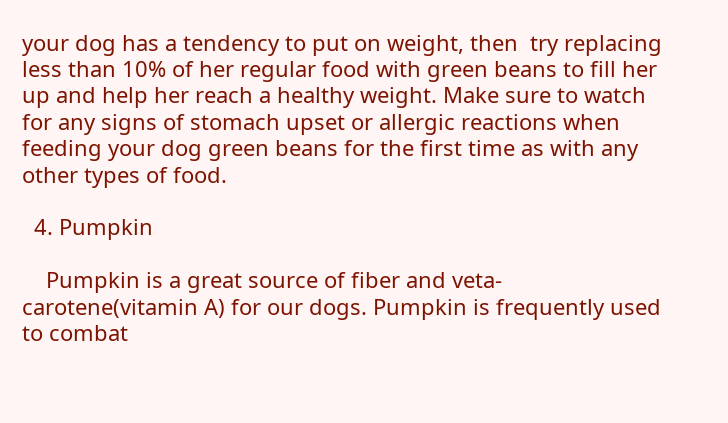your dog has a tendency to put on weight, then  try replacing less than 10% of her regular food with green beans to fill her up and help her reach a healthy weight. Make sure to watch for any signs of stomach upset or allergic reactions when feeding your dog green beans for the first time as with any other types of food.

  4. Pumpkin

    Pumpkin is a great source of fiber and veta-carotene(vitamin A) for our dogs. Pumpkin is frequently used to combat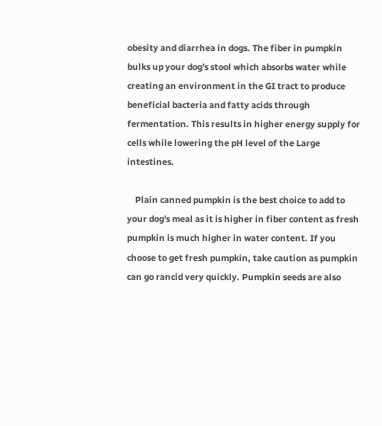obesity and diarrhea in dogs. The fiber in pumpkin bulks up your dog's stool which absorbs water while creating an environment in the GI tract to produce beneficial bacteria and fatty acids through fermentation. This results in higher energy supply for cells while lowering the pH level of the Large intestines.

    Plain canned pumpkin is the best choice to add to your dog's meal as it is higher in fiber content as fresh pumpkin is much higher in water content. If you choose to get fresh pumpkin, take caution as pumpkin can go rancid very quickly. Pumpkin seeds are also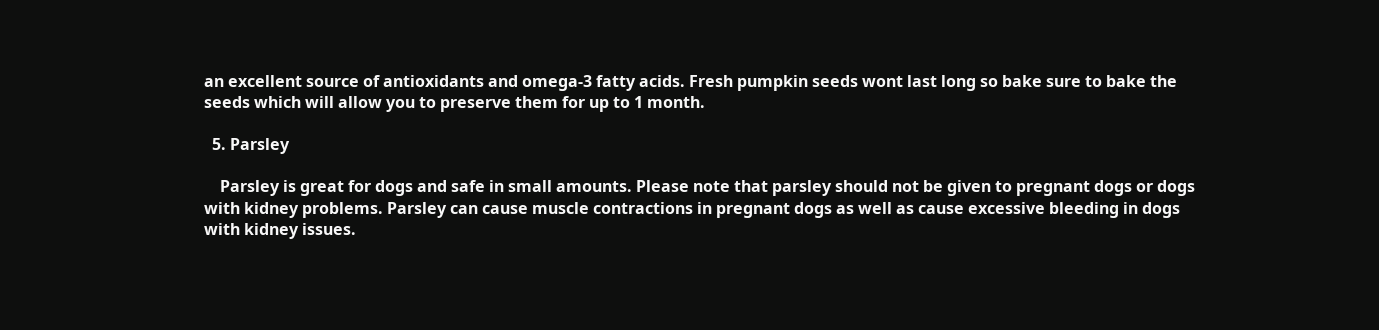an excellent source of antioxidants and omega-3 fatty acids. Fresh pumpkin seeds wont last long so bake sure to bake the seeds which will allow you to preserve them for up to 1 month.

  5. Parsley

    Parsley is great for dogs and safe in small amounts. Please note that parsley should not be given to pregnant dogs or dogs with kidney problems. Parsley can cause muscle contractions in pregnant dogs as well as cause excessive bleeding in dogs with kidney issues.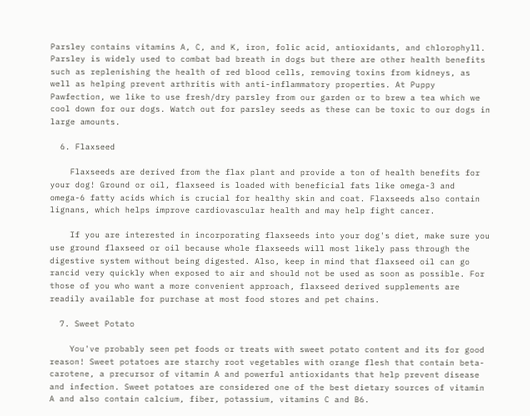Parsley contains vitamins A, C, and K, iron, folic acid, antioxidants, and chlorophyll. Parsley is widely used to combat bad breath in dogs but there are other health benefits such as replenishing the health of red blood cells, removing toxins from kidneys, as well as helping prevent arthritis with anti-inflammatory properties. At Puppy Pawfection, we like to use fresh/dry parsley from our garden or to brew a tea which we cool down for our dogs. Watch out for parsley seeds as these can be toxic to our dogs in large amounts.

  6. Flaxseed

    Flaxseeds are derived from the flax plant and provide a ton of health benefits for your dog! Ground or oil, flaxseed is loaded with beneficial fats like omega-3 and omega-6 fatty acids which is crucial for healthy skin and coat. Flaxseeds also contain lignans, which helps improve cardiovascular health and may help fight cancer.

    If you are interested in incorporating flaxseeds into your dog's diet, make sure you use ground flaxseed or oil because whole flaxseeds will most likely pass through the digestive system without being digested. Also, keep in mind that flaxseed oil can go rancid very quickly when exposed to air and should not be used as soon as possible. For those of you who want a more convenient approach, flaxseed derived supplements are readily available for purchase at most food stores and pet chains.

  7. Sweet Potato

    You've probably seen pet foods or treats with sweet potato content and its for good reason! Sweet potatoes are starchy root vegetables with orange flesh that contain beta-carotene, a precursor of vitamin A and powerful antioxidants that help prevent disease and infection. Sweet potatoes are considered one of the best dietary sources of vitamin A and also contain calcium, fiber, potassium, vitamins C and B6.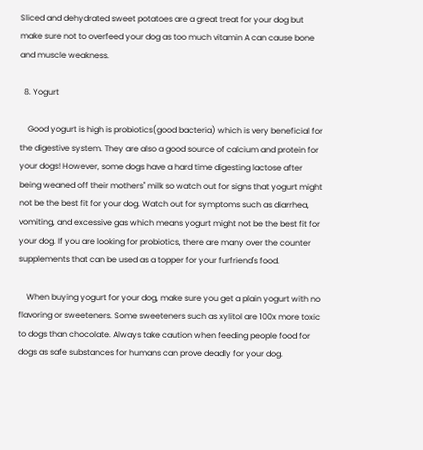Sliced and dehydrated sweet potatoes are a great treat for your dog but make sure not to overfeed your dog as too much vitamin A can cause bone and muscle weakness.

  8. Yogurt

    Good yogurt is high is probiotics(good bacteria) which is very beneficial for the digestive system. They are also a good source of calcium and protein for your dogs! However, some dogs have a hard time digesting lactose after being weaned off their mothers'' milk so watch out for signs that yogurt might not be the best fit for your dog. Watch out for symptoms such as diarrhea, vomiting, and excessive gas which means yogurt might not be the best fit for your dog. If you are looking for probiotics, there are many over the counter supplements that can be used as a topper for your furfriend's food.

    When buying yogurt for your dog, make sure you get a plain yogurt with no flavoring or sweeteners. Some sweeteners such as xylitol are 100x more toxic to dogs than chocolate. Always take caution when feeding people food for dogs as safe substances for humans can prove deadly for your dog.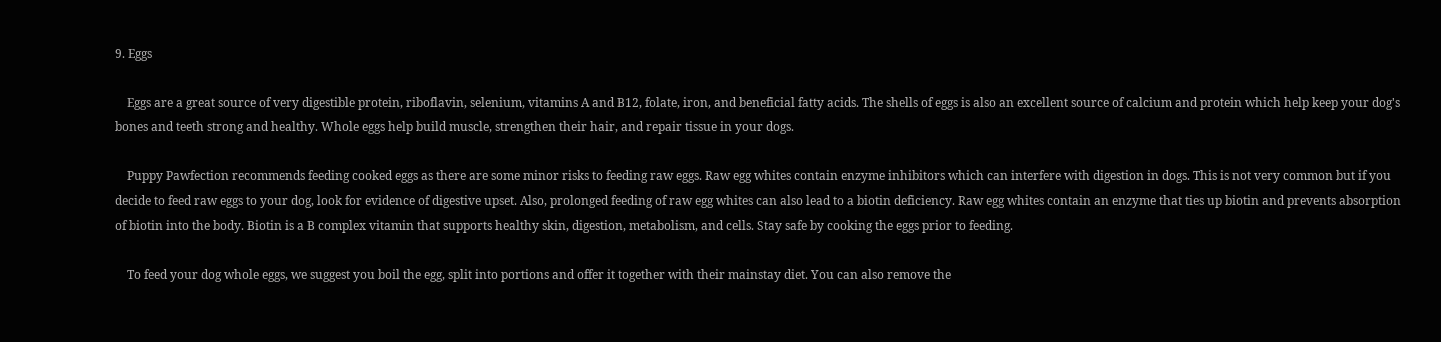9. Eggs

    Eggs are a great source of very digestible protein, riboflavin, selenium, vitamins A and B12, folate, iron, and beneficial fatty acids. The shells of eggs is also an excellent source of calcium and protein which help keep your dog's bones and teeth strong and healthy. Whole eggs help build muscle, strengthen their hair, and repair tissue in your dogs.

    Puppy Pawfection recommends feeding cooked eggs as there are some minor risks to feeding raw eggs. Raw egg whites contain enzyme inhibitors which can interfere with digestion in dogs. This is not very common but if you decide to feed raw eggs to your dog, look for evidence of digestive upset. Also, prolonged feeding of raw egg whites can also lead to a biotin deficiency. Raw egg whites contain an enzyme that ties up biotin and prevents absorption of biotin into the body. Biotin is a B complex vitamin that supports healthy skin, digestion, metabolism, and cells. Stay safe by cooking the eggs prior to feeding.

    To feed your dog whole eggs, we suggest you boil the egg, split into portions and offer it together with their mainstay diet. You can also remove the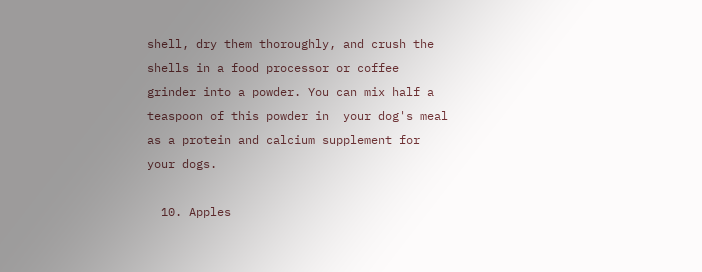shell, dry them thoroughly, and crush the shells in a food processor or coffee grinder into a powder. You can mix half a teaspoon of this powder in  your dog's meal as a protein and calcium supplement for your dogs.

  10. Apples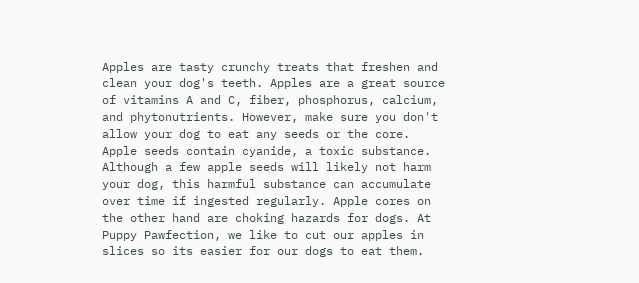Apples are tasty crunchy treats that freshen and clean your dog's teeth. Apples are a great source of vitamins A and C, fiber, phosphorus, calcium, and phytonutrients. However, make sure you don't allow your dog to eat any seeds or the core. Apple seeds contain cyanide, a toxic substance. Although a few apple seeds will likely not harm your dog, this harmful substance can accumulate over time if ingested regularly. Apple cores on the other hand are choking hazards for dogs. At Puppy Pawfection, we like to cut our apples in slices so its easier for our dogs to eat them.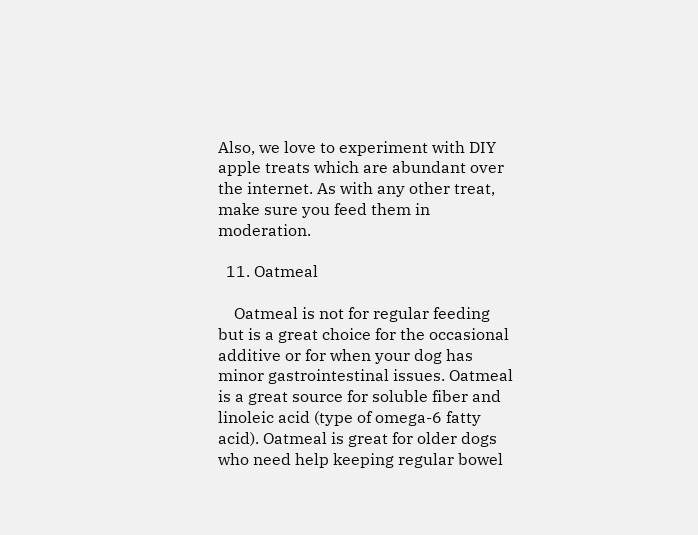Also, we love to experiment with DIY apple treats which are abundant over the internet. As with any other treat, make sure you feed them in moderation.

  11. Oatmeal

    Oatmeal is not for regular feeding but is a great choice for the occasional additive or for when your dog has minor gastrointestinal issues. Oatmeal is a great source for soluble fiber and linoleic acid (type of omega-6 fatty acid). Oatmeal is great for older dogs who need help keeping regular bowel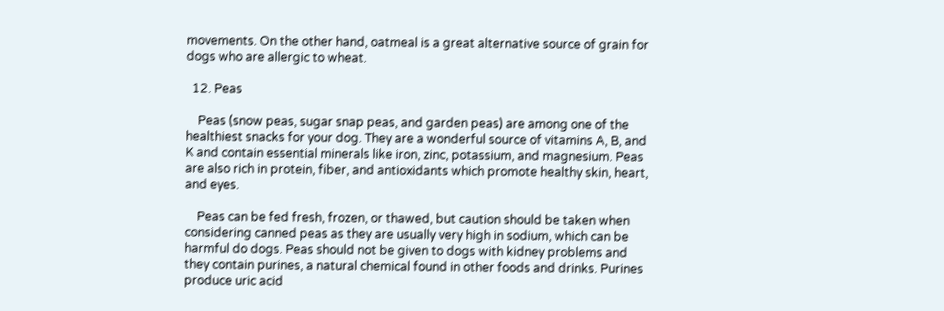movements. On the other hand, oatmeal is a great alternative source of grain for dogs who are allergic to wheat.

  12. Peas

    Peas (snow peas, sugar snap peas, and garden peas) are among one of the healthiest snacks for your dog. They are a wonderful source of vitamins A, B, and K and contain essential minerals like iron, zinc, potassium, and magnesium. Peas are also rich in protein, fiber, and antioxidants which promote healthy skin, heart, and eyes.

    Peas can be fed fresh, frozen, or thawed, but caution should be taken when considering canned peas as they are usually very high in sodium, which can be harmful do dogs. Peas should not be given to dogs with kidney problems and they contain purines, a natural chemical found in other foods and drinks. Purines produce uric acid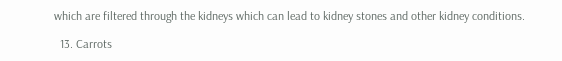which are filtered through the kidneys which can lead to kidney stones and other kidney conditions.

  13. Carrots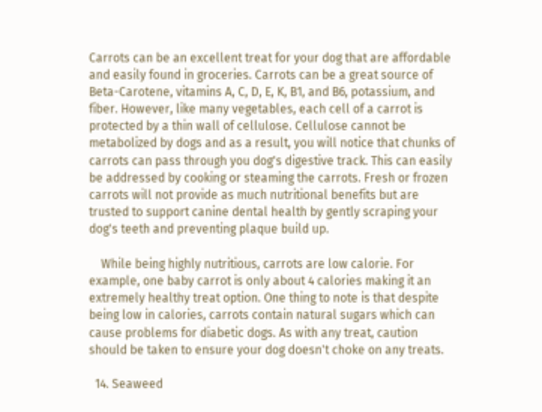Carrots can be an excellent treat for your dog that are affordable and easily found in groceries. Carrots can be a great source of Beta-Carotene, vitamins A, C, D, E, K, B1, and B6, potassium, and fiber. However, like many vegetables, each cell of a carrot is protected by a thin wall of cellulose. Cellulose cannot be metabolized by dogs and as a result, you will notice that chunks of carrots can pass through you dog's digestive track. This can easily be addressed by cooking or steaming the carrots. Fresh or frozen carrots will not provide as much nutritional benefits but are trusted to support canine dental health by gently scraping your dog's teeth and preventing plaque build up.

    While being highly nutritious, carrots are low calorie. For example, one baby carrot is only about 4 calories making it an extremely healthy treat option. One thing to note is that despite being low in calories, carrots contain natural sugars which can cause problems for diabetic dogs. As with any treat, caution should be taken to ensure your dog doesn't choke on any treats.

  14. Seaweed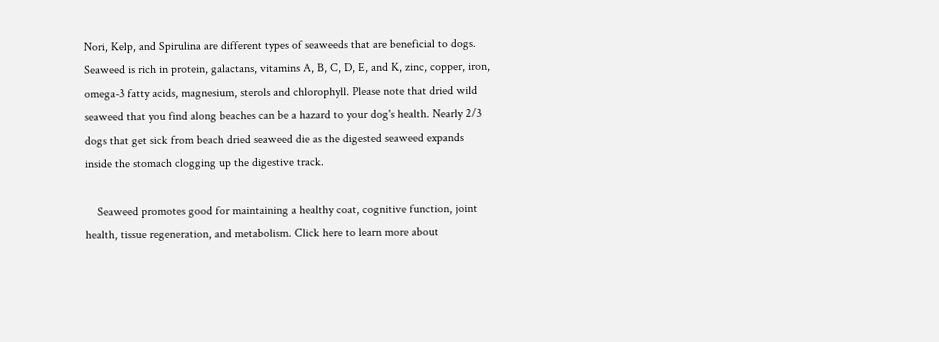Nori, Kelp, and Spirulina are different types of seaweeds that are beneficial to dogs. Seaweed is rich in protein, galactans, vitamins A, B, C, D, E, and K, zinc, copper, iron, omega-3 fatty acids, magnesium, sterols and chlorophyll. Please note that dried wild seaweed that you find along beaches can be a hazard to your dog's health. Nearly 2/3 dogs that get sick from beach dried seaweed die as the digested seaweed expands inside the stomach clogging up the digestive track.

    Seaweed promotes good for maintaining a healthy coat, cognitive function, joint health, tissue regeneration, and metabolism. Click here to learn more about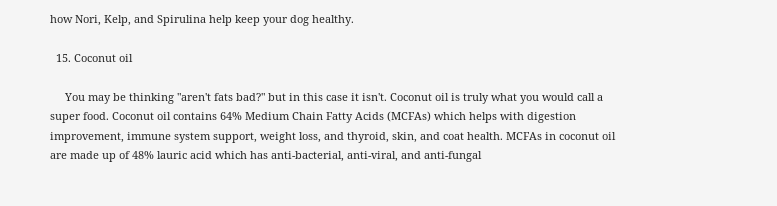how Nori, Kelp, and Spirulina help keep your dog healthy.

  15. Coconut oil

     You may be thinking "aren't fats bad?" but in this case it isn't. Coconut oil is truly what you would call a super food. Coconut oil contains 64% Medium Chain Fatty Acids (MCFAs) which helps with digestion improvement, immune system support, weight loss, and thyroid, skin, and coat health. MCFAs in coconut oil are made up of 48% lauric acid which has anti-bacterial, anti-viral, and anti-fungal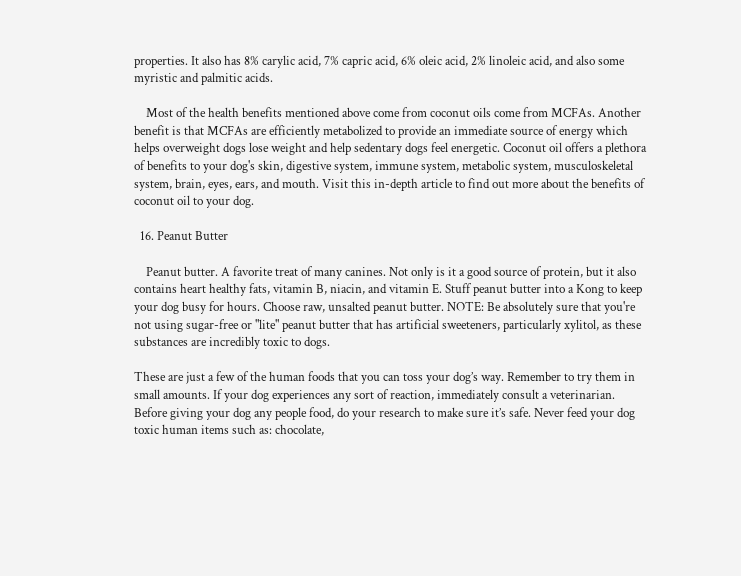properties. It also has 8% carylic acid, 7% capric acid, 6% oleic acid, 2% linoleic acid, and also some myristic and palmitic acids.

    Most of the health benefits mentioned above come from coconut oils come from MCFAs. Another benefit is that MCFAs are efficiently metabolized to provide an immediate source of energy which helps overweight dogs lose weight and help sedentary dogs feel energetic. Coconut oil offers a plethora of benefits to your dog's skin, digestive system, immune system, metabolic system, musculoskeletal system, brain, eyes, ears, and mouth. Visit this in-depth article to find out more about the benefits of coconut oil to your dog.

  16. Peanut Butter

    Peanut butter. A favorite treat of many canines. Not only is it a good source of protein, but it also contains heart healthy fats, vitamin B, niacin, and vitamin E. Stuff peanut butter into a Kong to keep your dog busy for hours. Choose raw, unsalted peanut butter. NOTE: Be absolutely sure that you're not using sugar-free or "lite" peanut butter that has artificial sweeteners, particularly xylitol, as these substances are incredibly toxic to dogs.

These are just a few of the human foods that you can toss your dog’s way. Remember to try them in small amounts. If your dog experiences any sort of reaction, immediately consult a veterinarian. Before giving your dog any people food, do your research to make sure it’s safe. Never feed your dog toxic human items such as: chocolate,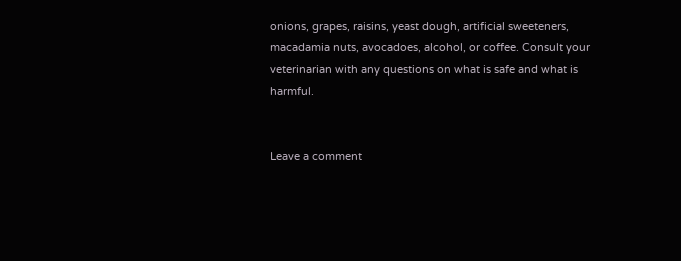onions, grapes, raisins, yeast dough, artificial sweeteners, macadamia nuts, avocadoes, alcohol, or coffee. Consult your veterinarian with any questions on what is safe and what is harmful.


Leave a comment